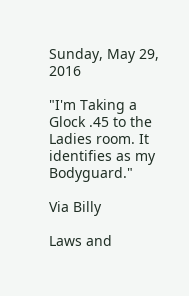Sunday, May 29, 2016

"I'm Taking a Glock .45 to the Ladies room. It identifies as my Bodyguard."

Via Billy

Laws and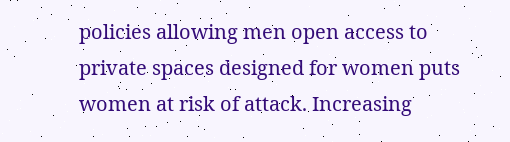policies allowing men open access to private spaces designed for women puts women at risk of attack. Increasing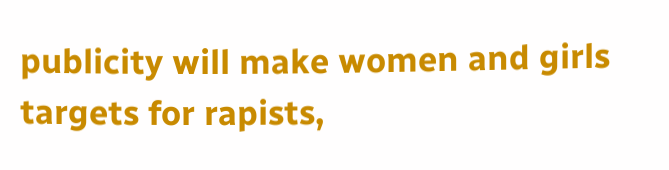publicity will make women and girls targets for rapists,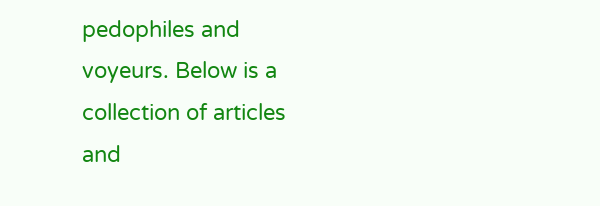pedophiles and voyeurs. Below is a collection of articles and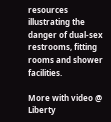resources illustrating the danger of dual-sex restrooms, fitting rooms and shower facilities.

More with video @ Liberty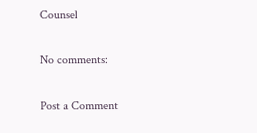Counsel

No comments:

Post a Comment